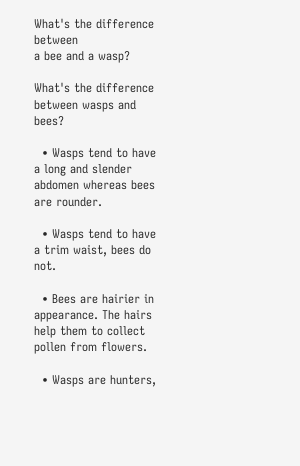What's the difference between
a bee and a wasp?

What's the difference between wasps and bees?

  • Wasps tend to have a long and slender abdomen whereas bees are rounder.

  • Wasps tend to have a trim waist, bees do not.

  • Bees are hairier in appearance. The hairs help them to collect pollen from flowers.

  • Wasps are hunters,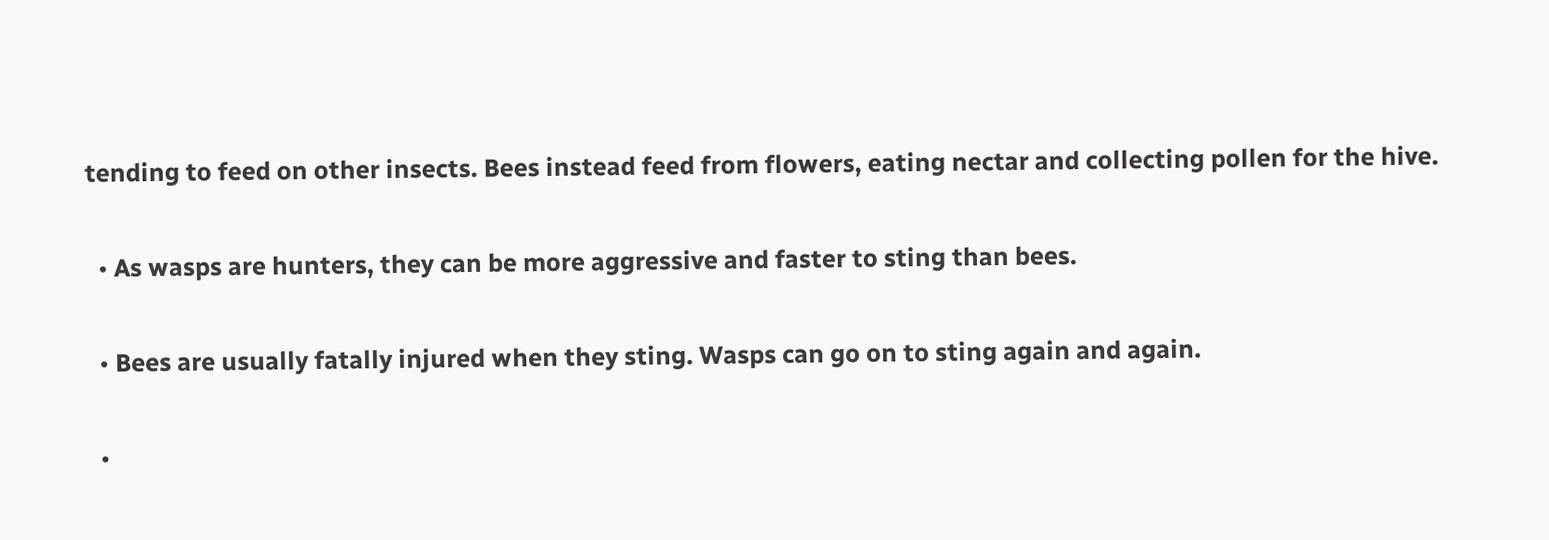tending to feed on other insects. Bees instead feed from flowers, eating nectar and collecting pollen for the hive.

  • As wasps are hunters, they can be more aggressive and faster to sting than bees.

  • Bees are usually fatally injured when they sting. Wasps can go on to sting again and again.

  •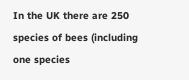In the UK there are 250 species of bees (including one species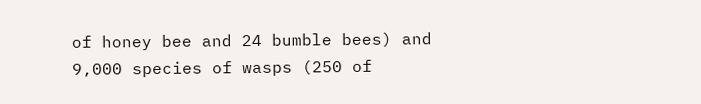of honey bee and 24 bumble bees) and 9,000 species of wasps (250 of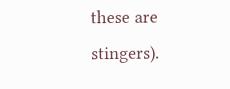these are stingers).